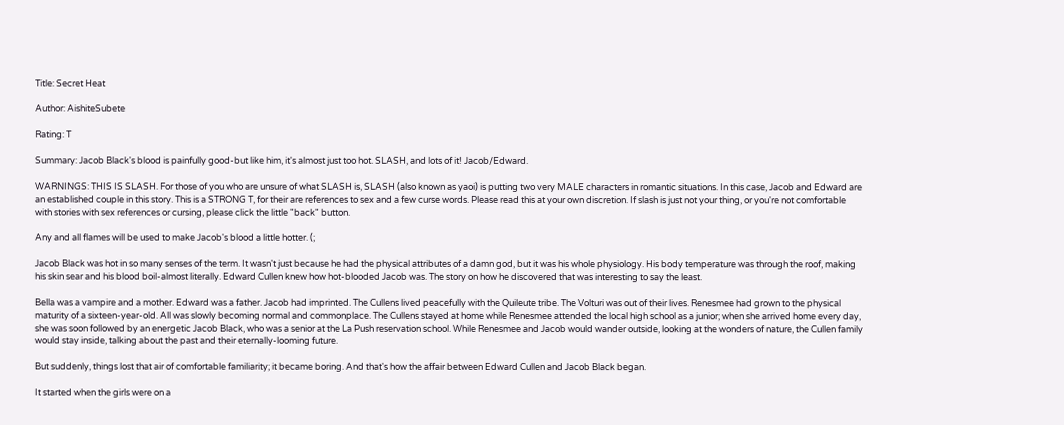Title: Secret Heat

Author: AishiteSubete

Rating: T

Summary: Jacob Black's blood is painfully good-but like him, it's almost just too hot. SLASH, and lots of it! Jacob/Edward.

WARNINGS: THIS IS SLASH. For those of you who are unsure of what SLASH is, SLASH (also known as yaoi) is putting two very MALE characters in romantic situations. In this case, Jacob and Edward are an established couple in this story. This is a STRONG T, for their are references to sex and a few curse words. Please read this at your own discretion. If slash is just not your thing, or you're not comfortable with stories with sex references or cursing, please click the little "back" button.

Any and all flames will be used to make Jacob's blood a little hotter. (;

Jacob Black was hot in so many senses of the term. It wasn't just because he had the physical attributes of a damn god, but it was his whole physiology. His body temperature was through the roof, making his skin sear and his blood boil-almost literally. Edward Cullen knew how hot-blooded Jacob was. The story on how he discovered that was interesting to say the least.

Bella was a vampire and a mother. Edward was a father. Jacob had imprinted. The Cullens lived peacefully with the Quileute tribe. The Volturi was out of their lives. Renesmee had grown to the physical maturity of a sixteen-year-old. All was slowly becoming normal and commonplace. The Cullens stayed at home while Renesmee attended the local high school as a junior; when she arrived home every day, she was soon followed by an energetic Jacob Black, who was a senior at the La Push reservation school. While Renesmee and Jacob would wander outside, looking at the wonders of nature, the Cullen family would stay inside, talking about the past and their eternally-looming future.

But suddenly, things lost that air of comfortable familiarity; it became boring. And that's how the affair between Edward Cullen and Jacob Black began.

It started when the girls were on a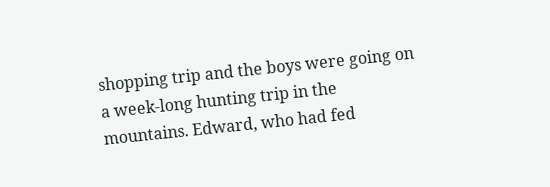shopping trip and the boys were going on a week-long hunting trip in the mountains. Edward, who had fed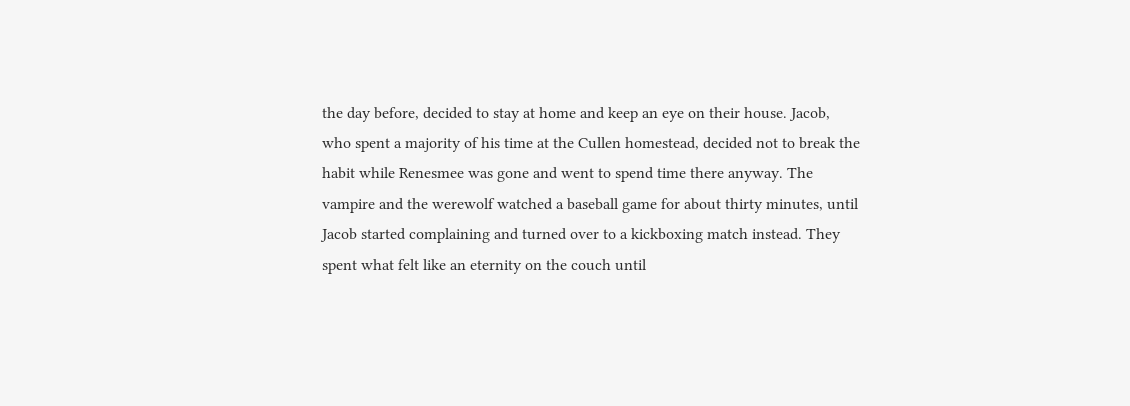the day before, decided to stay at home and keep an eye on their house. Jacob, who spent a majority of his time at the Cullen homestead, decided not to break the habit while Renesmee was gone and went to spend time there anyway. The vampire and the werewolf watched a baseball game for about thirty minutes, until Jacob started complaining and turned over to a kickboxing match instead. They spent what felt like an eternity on the couch until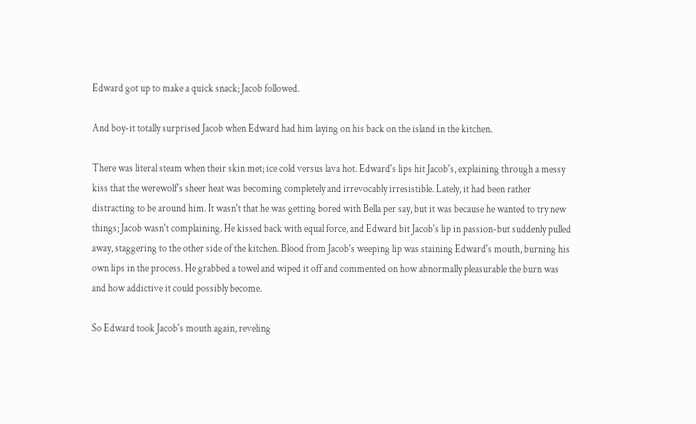Edward got up to make a quick snack; Jacob followed.

And boy-it totally surprised Jacob when Edward had him laying on his back on the island in the kitchen.

There was literal steam when their skin met; ice cold versus lava hot. Edward's lips hit Jacob's, explaining through a messy kiss that the werewolf's sheer heat was becoming completely and irrevocably irresistible. Lately, it had been rather distracting to be around him. It wasn't that he was getting bored with Bella per say, but it was because he wanted to try new things; Jacob wasn't complaining. He kissed back with equal force, and Edward bit Jacob's lip in passion-but suddenly pulled away, staggering to the other side of the kitchen. Blood from Jacob's weeping lip was staining Edward's mouth, burning his own lips in the process. He grabbed a towel and wiped it off and commented on how abnormally pleasurable the burn was and how addictive it could possibly become.

So Edward took Jacob's mouth again, reveling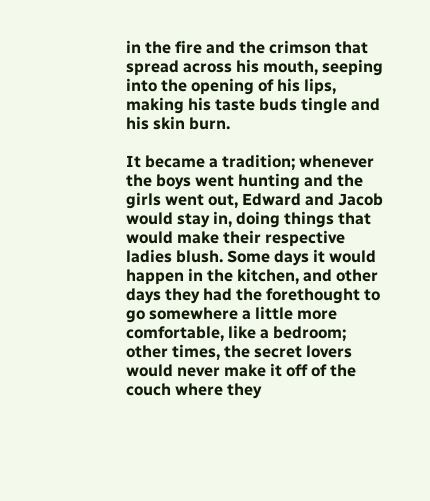in the fire and the crimson that spread across his mouth, seeping into the opening of his lips, making his taste buds tingle and his skin burn.

It became a tradition; whenever the boys went hunting and the girls went out, Edward and Jacob would stay in, doing things that would make their respective ladies blush. Some days it would happen in the kitchen, and other days they had the forethought to go somewhere a little more comfortable, like a bedroom; other times, the secret lovers would never make it off of the couch where they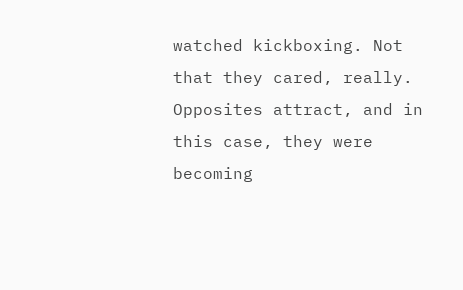watched kickboxing. Not that they cared, really. Opposites attract, and in this case, they were becoming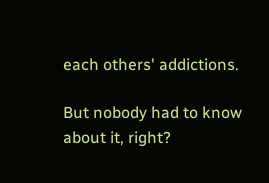each others' addictions.

But nobody had to know about it, right?